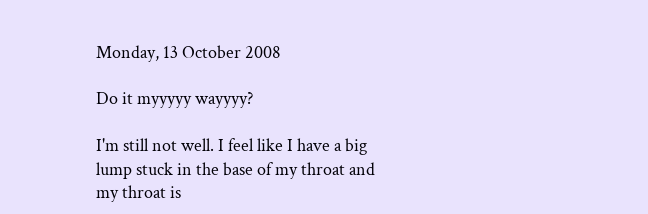Monday, 13 October 2008

Do it myyyyy wayyyy?

I'm still not well. I feel like I have a big lump stuck in the base of my throat and my throat is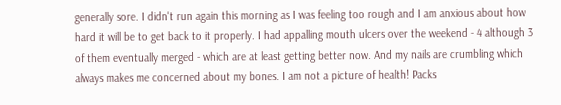generally sore. I didn't run again this morning as I was feeling too rough and I am anxious about how hard it will be to get back to it properly. I had appalling mouth ulcers over the weekend - 4 although 3 of them eventually merged - which are at least getting better now. And my nails are crumbling which always makes me concerned about my bones. I am not a picture of health! Packs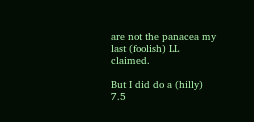are not the panacea my last (foolish) LL claimed.

But I did do a (hilly) 7.5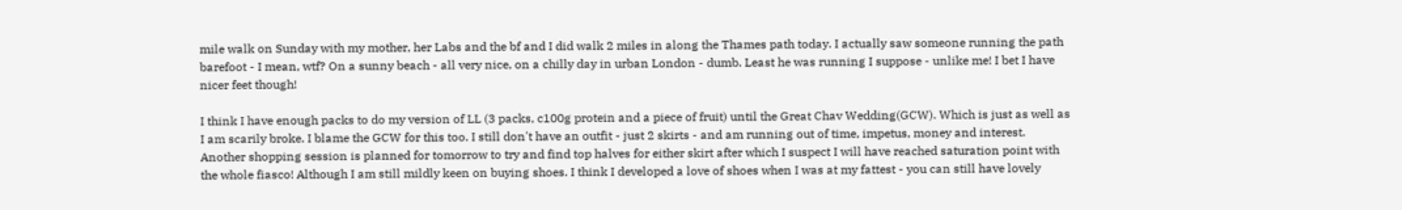mile walk on Sunday with my mother, her Labs and the bf and I did walk 2 miles in along the Thames path today. I actually saw someone running the path barefoot - I mean, wtf? On a sunny beach - all very nice, on a chilly day in urban London - dumb. Least he was running I suppose - unlike me! I bet I have nicer feet though!

I think I have enough packs to do my version of LL (3 packs, c100g protein and a piece of fruit) until the Great Chav Wedding(GCW). Which is just as well as I am scarily broke. I blame the GCW for this too. I still don't have an outfit - just 2 skirts - and am running out of time, impetus, money and interest. Another shopping session is planned for tomorrow to try and find top halves for either skirt after which I suspect I will have reached saturation point with the whole fiasco! Although I am still mildly keen on buying shoes. I think I developed a love of shoes when I was at my fattest - you can still have lovely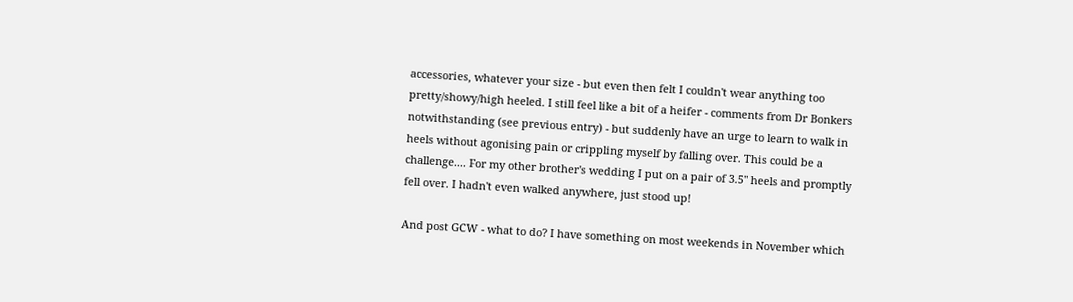accessories, whatever your size - but even then felt I couldn't wear anything too pretty/showy/high heeled. I still feel like a bit of a heifer - comments from Dr Bonkers notwithstanding (see previous entry) - but suddenly have an urge to learn to walk in heels without agonising pain or crippling myself by falling over. This could be a challenge.... For my other brother's wedding I put on a pair of 3.5" heels and promptly fell over. I hadn't even walked anywhere, just stood up!

And post GCW - what to do? I have something on most weekends in November which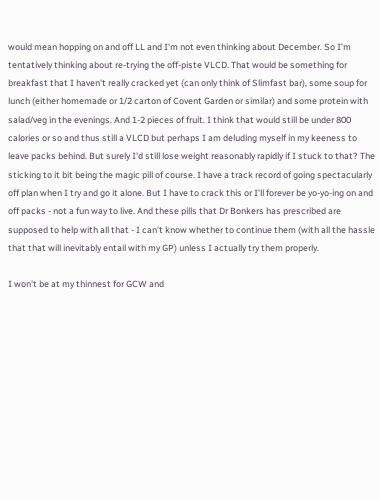would mean hopping on and off LL and I'm not even thinking about December. So I'm tentatively thinking about re-trying the off-piste VLCD. That would be something for breakfast that I haven't really cracked yet (can only think of Slimfast bar), some soup for lunch (either homemade or 1/2 carton of Covent Garden or similar) and some protein with salad/veg in the evenings. And 1-2 pieces of fruit. I think that would still be under 800 calories or so and thus still a VLCD but perhaps I am deluding myself in my keeness to leave packs behind. But surely I'd still lose weight reasonably rapidly if I stuck to that? The sticking to it bit being the magic pill of course. I have a track record of going spectacularly off plan when I try and go it alone. But I have to crack this or I'll forever be yo-yo-ing on and off packs - not a fun way to live. And these pills that Dr Bonkers has prescribed are supposed to help with all that - I can't know whether to continue them (with all the hassle that that will inevitably entail with my GP) unless I actually try them properly.

I won't be at my thinnest for GCW and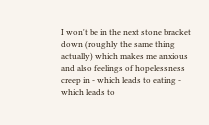I won't be in the next stone bracket down (roughly the same thing actually) which makes me anxious and also feelings of hopelessness creep in - which leads to eating - which leads to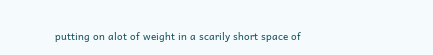putting on alot of weight in a scarily short space of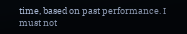time, based on past performance. I must not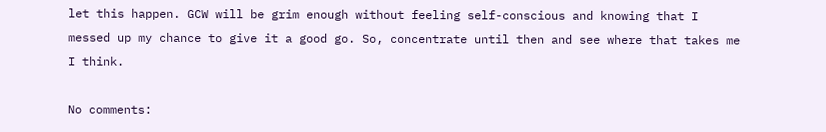let this happen. GCW will be grim enough without feeling self-conscious and knowing that I messed up my chance to give it a good go. So, concentrate until then and see where that takes me I think.

No comments: